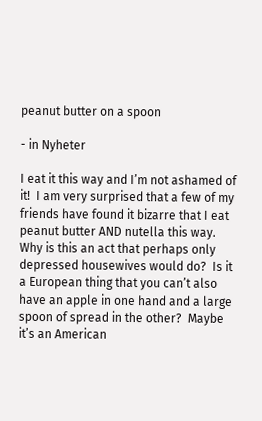peanut butter on a spoon

- in Nyheter

I eat it this way and I’m not ashamed of it!  I am very surprised that a few of my friends have found it bizarre that I eat peanut butter AND nutella this way.  Why is this an act that perhaps only depressed housewives would do?  Is it a European thing that you can’t also have an apple in one hand and a large spoon of spread in the other?  Maybe it’s an American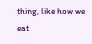thing, like how we eat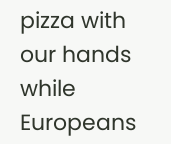pizza with our hands while Europeans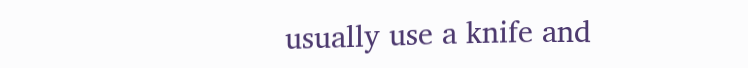usually use a knife and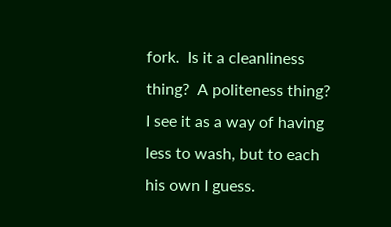fork.  Is it a cleanliness thing?  A politeness thing?  I see it as a way of having less to wash, but to each his own I guess.